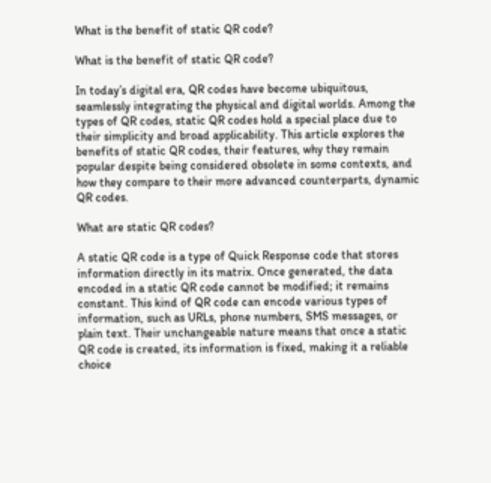What is the benefit of static QR code?

What is the benefit of static QR code?

In today’s digital era, QR codes have become ubiquitous, seamlessly integrating the physical and digital worlds. Among the types of QR codes, static QR codes hold a special place due to their simplicity and broad applicability. This article explores the benefits of static QR codes, their features, why they remain popular despite being considered obsolete in some contexts, and how they compare to their more advanced counterparts, dynamic QR codes.

What are static QR codes?

A static QR code is a type of Quick Response code that stores information directly in its matrix. Once generated, the data encoded in a static QR code cannot be modified; it remains constant. This kind of QR code can encode various types of information, such as URLs, phone numbers, SMS messages, or plain text. Their unchangeable nature means that once a static QR code is created, its information is fixed, making it a reliable choice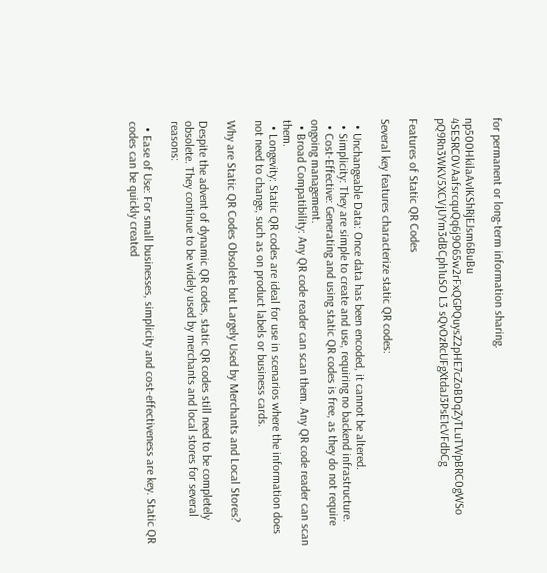for permanent or long-term information sharing.

np500HkilaAvIKShRjEJsm6BuBu 4SESRC0VAafsrcquQq6j9O65w2rFxQGPQuysZ2pHE7cZoBDqZyTLuTWpBRC0gWSo pQ9Rn3WKV5XCVjUYm3dBCph1uSO L3 sQvOzRcUFgXtdaJ3PsE1cVFdbCg

Features of Static QR Codes

Several key features characterize static QR codes:

  • Unchangeable Data: Once data has been encoded, it cannot be altered.
  • Simplicity: They are simple to create and use, requiring no backend infrastructure.
  • Cost-Effective: Generating and using static QR codes is free, as they do not require ongoing management.
  • Broad Compatibility: Any QR code reader can scan them. Any QR code reader can scan them.
  • Longevity: Static QR codes are ideal for use in scenarios where the information does not need to change, such as on product labels or business cards.

Why are Static QR Codes Obsolete but Largely Used by Merchants and Local Stores?

Despite the advent of dynamic QR codes, static QR codes still need to be completely obsolete. They continue to be widely used by merchants and local stores for several reasons:

  • Ease of Use: For small businesses, simplicity and cost-effectiveness are key. Static QR codes can be quickly created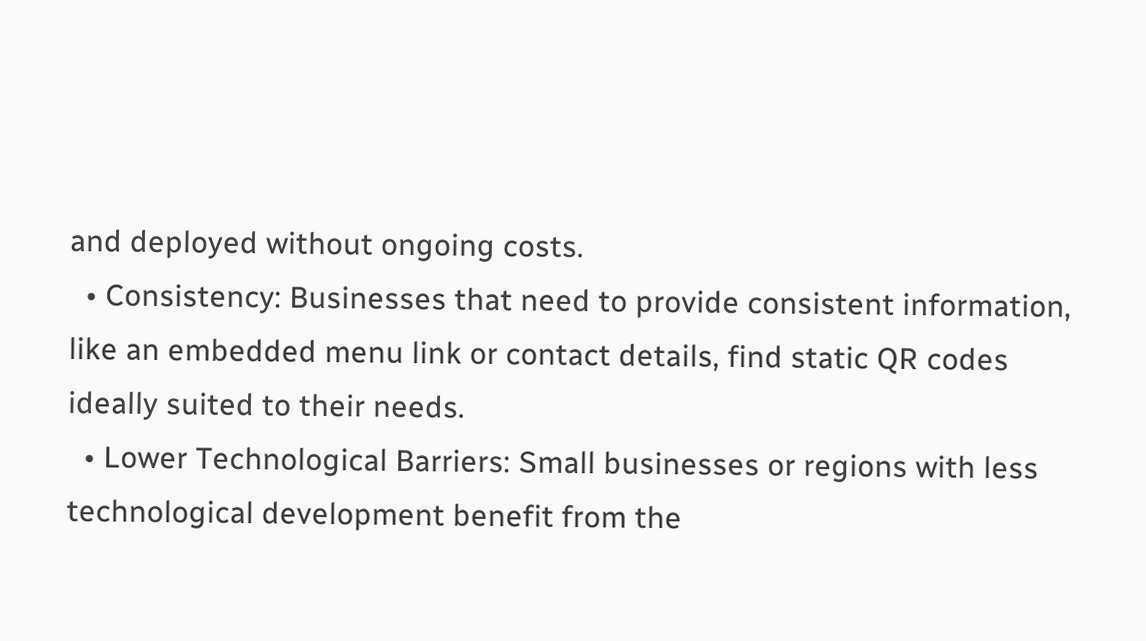and deployed without ongoing costs.
  • Consistency: Businesses that need to provide consistent information, like an embedded menu link or contact details, find static QR codes ideally suited to their needs.
  • Lower Technological Barriers: Small businesses or regions with less technological development benefit from the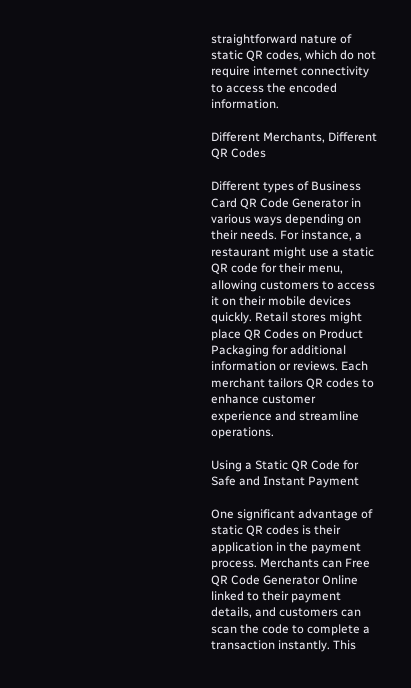straightforward nature of static QR codes, which do not require internet connectivity to access the encoded information.

Different Merchants, Different QR Codes

Different types of Business Card QR Code Generator in various ways depending on their needs. For instance, a restaurant might use a static QR code for their menu, allowing customers to access it on their mobile devices quickly. Retail stores might place QR Codes on Product Packaging for additional information or reviews. Each merchant tailors QR codes to enhance customer experience and streamline operations.

Using a Static QR Code for Safe and Instant Payment

One significant advantage of static QR codes is their application in the payment process. Merchants can Free QR Code Generator Online linked to their payment details, and customers can scan the code to complete a transaction instantly. This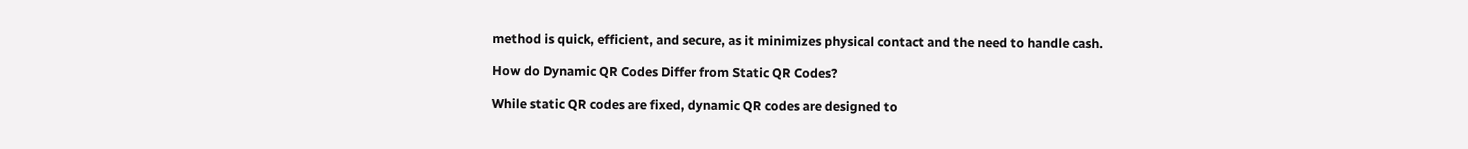method is quick, efficient, and secure, as it minimizes physical contact and the need to handle cash.

How do Dynamic QR Codes Differ from Static QR Codes?

While static QR codes are fixed, dynamic QR codes are designed to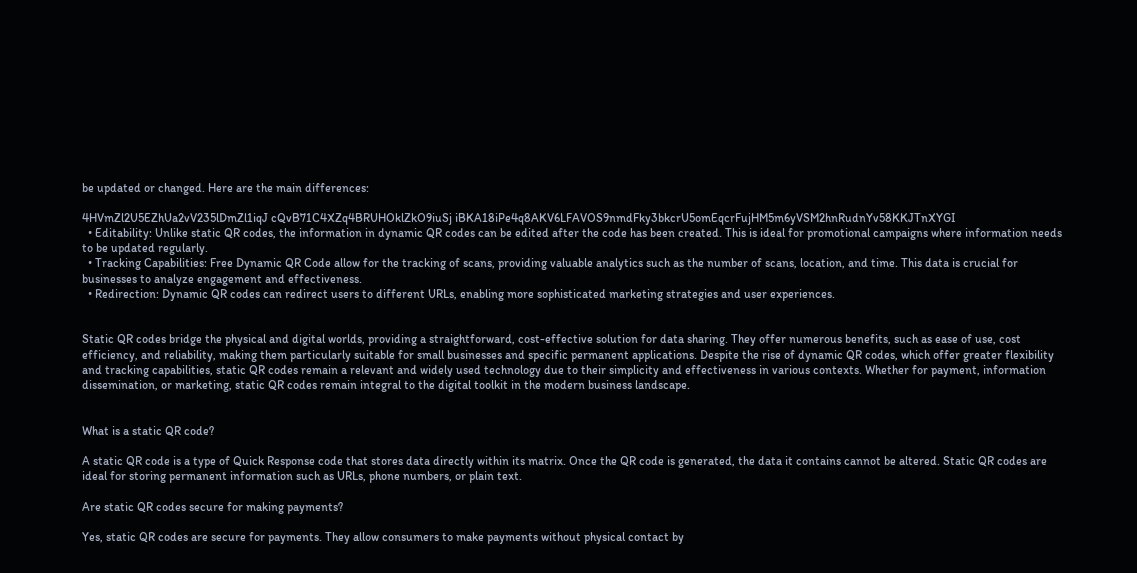be updated or changed. Here are the main differences:

4HVmZl2U5EZhUa2vV235lDmZl1iqJ cQvB71C4XZq4BRUHOklZkO9iuSj iBKA18iPe4q8AKV6LFAVOS9nmdFky3bkcrU5omEqcrFujHM5m6yVSM2hnRudnYv58KKJTnXYGI
  • Editability: Unlike static QR codes, the information in dynamic QR codes can be edited after the code has been created. This is ideal for promotional campaigns where information needs to be updated regularly.
  • Tracking Capabilities: Free Dynamic QR Code allow for the tracking of scans, providing valuable analytics such as the number of scans, location, and time. This data is crucial for businesses to analyze engagement and effectiveness.
  • Redirection: Dynamic QR codes can redirect users to different URLs, enabling more sophisticated marketing strategies and user experiences.


Static QR codes bridge the physical and digital worlds, providing a straightforward, cost-effective solution for data sharing. They offer numerous benefits, such as ease of use, cost efficiency, and reliability, making them particularly suitable for small businesses and specific permanent applications. Despite the rise of dynamic QR codes, which offer greater flexibility and tracking capabilities, static QR codes remain a relevant and widely used technology due to their simplicity and effectiveness in various contexts. Whether for payment, information dissemination, or marketing, static QR codes remain integral to the digital toolkit in the modern business landscape.


What is a static QR code?

A static QR code is a type of Quick Response code that stores data directly within its matrix. Once the QR code is generated, the data it contains cannot be altered. Static QR codes are ideal for storing permanent information such as URLs, phone numbers, or plain text.

Are static QR codes secure for making payments?

Yes, static QR codes are secure for payments. They allow consumers to make payments without physical contact by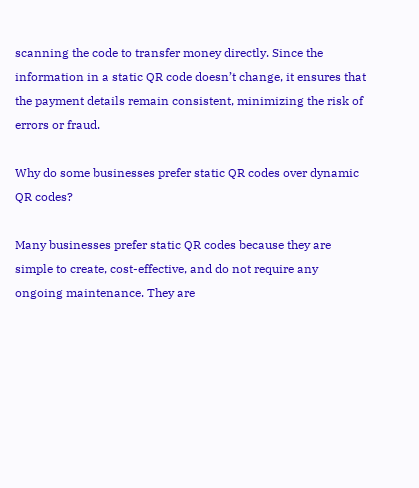scanning the code to transfer money directly. Since the information in a static QR code doesn’t change, it ensures that the payment details remain consistent, minimizing the risk of errors or fraud.

Why do some businesses prefer static QR codes over dynamic QR codes?

Many businesses prefer static QR codes because they are simple to create, cost-effective, and do not require any ongoing maintenance. They are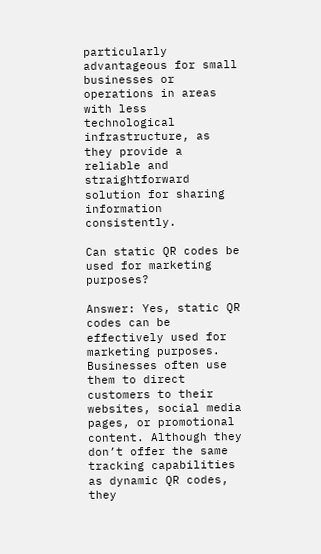particularly advantageous for small businesses or operations in areas with less technological infrastructure, as they provide a reliable and straightforward solution for sharing information consistently.

Can static QR codes be used for marketing purposes?

Answer: Yes, static QR codes can be effectively used for marketing purposes. Businesses often use them to direct customers to their websites, social media pages, or promotional content. Although they don’t offer the same tracking capabilities as dynamic QR codes, they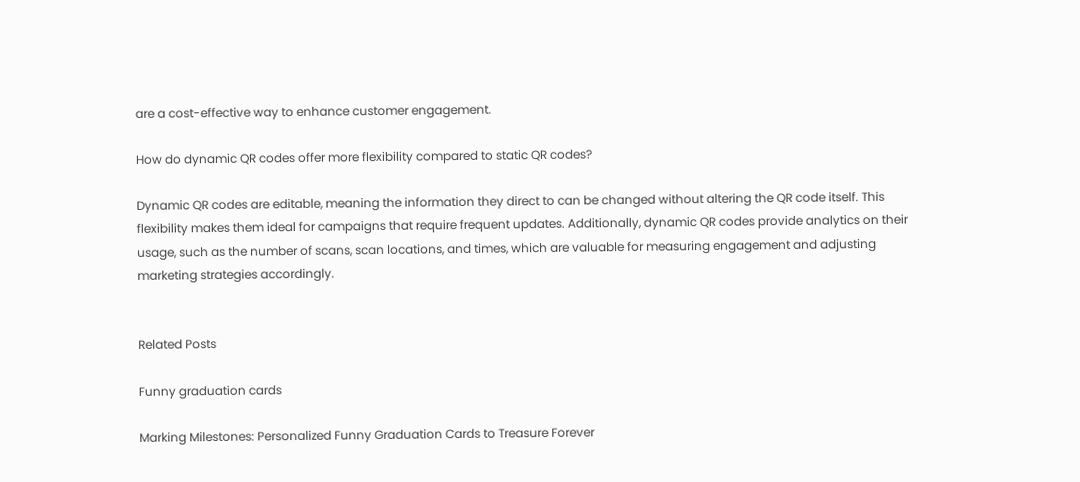are a cost-effective way to enhance customer engagement.

How do dynamic QR codes offer more flexibility compared to static QR codes?

Dynamic QR codes are editable, meaning the information they direct to can be changed without altering the QR code itself. This flexibility makes them ideal for campaigns that require frequent updates. Additionally, dynamic QR codes provide analytics on their usage, such as the number of scans, scan locations, and times, which are valuable for measuring engagement and adjusting marketing strategies accordingly.


Related Posts

Funny graduation cards

Marking Milestones: Personalized Funny Graduation Cards to Treasure Forever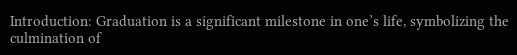Introduction: Graduation is a significant milestone in one’s life, symbolizing the culmination of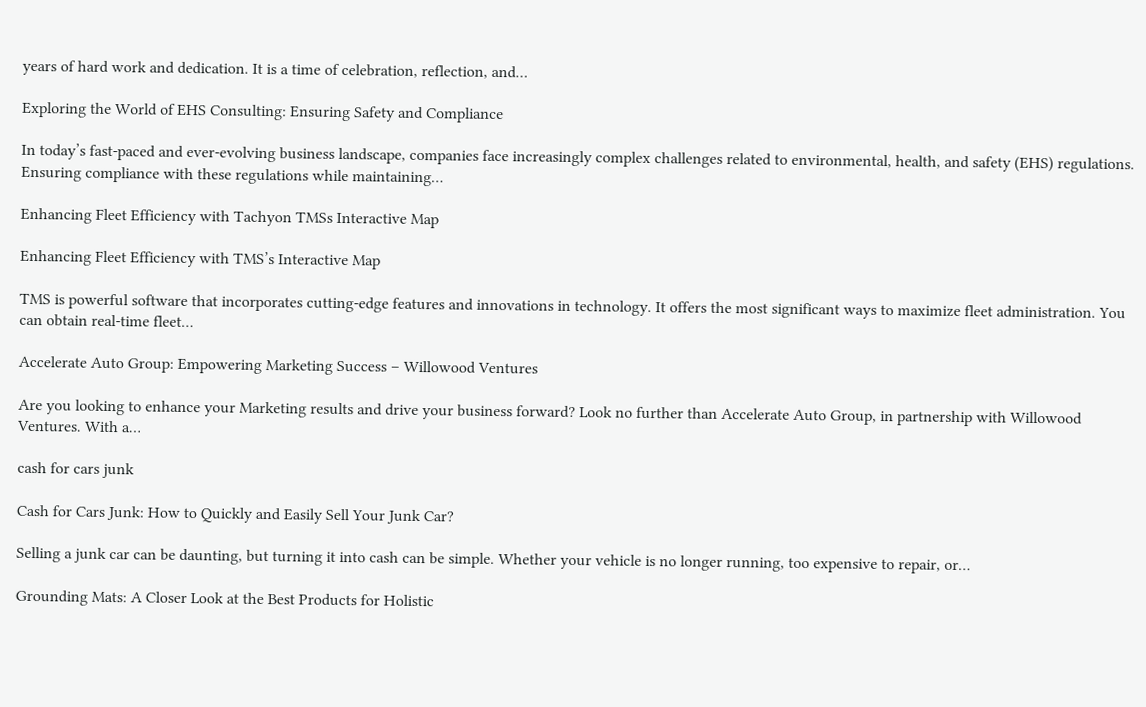years of hard work and dedication. It is a time of celebration, reflection, and…

Exploring the World of EHS Consulting: Ensuring Safety and Compliance

In today’s fast-paced and ever-evolving business landscape, companies face increasingly complex challenges related to environmental, health, and safety (EHS) regulations. Ensuring compliance with these regulations while maintaining…

Enhancing Fleet Efficiency with Tachyon TMSs Interactive Map

Enhancing Fleet Efficiency with TMS’s Interactive Map

TMS is powerful software that incorporates cutting-edge features and innovations in technology. It offers the most significant ways to maximize fleet administration. You can obtain real-time fleet…

Accelerate Auto Group: Empowering Marketing Success – Willowood Ventures

Are you looking to enhance your Marketing results and drive your business forward? Look no further than Accelerate Auto Group, in partnership with Willowood Ventures. With a…

cash for cars junk

Cash for Cars Junk: How to Quickly and Easily Sell Your Junk Car?

Selling a junk car can be daunting, but turning it into cash can be simple. Whether your vehicle is no longer running, too expensive to repair, or…

Grounding Mats: A Closer Look at the Best Products for Holistic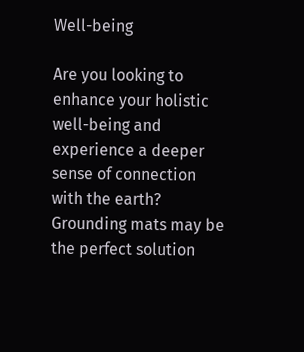Well-being

Are you looking to enhance your holistic well-being and experience a deeper sense of connection with the earth? Grounding mats may be the perfect solution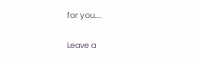for you….

Leave a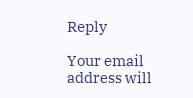Reply

Your email address will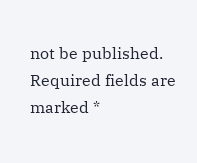not be published. Required fields are marked *